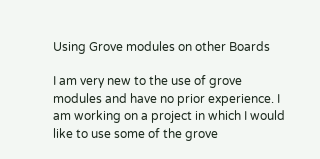Using Grove modules on other Boards

I am very new to the use of grove modules and have no prior experience. I am working on a project in which I would like to use some of the grove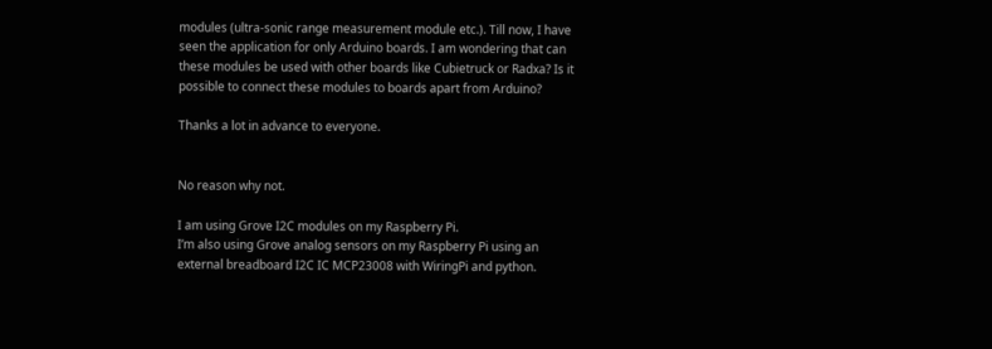modules (ultra-sonic range measurement module etc.). Till now, I have seen the application for only Arduino boards. I am wondering that can these modules be used with other boards like Cubietruck or Radxa? Is it possible to connect these modules to boards apart from Arduino?

Thanks a lot in advance to everyone.


No reason why not.

I am using Grove I2C modules on my Raspberry Pi.
I’m also using Grove analog sensors on my Raspberry Pi using an external breadboard I2C IC MCP23008 with WiringPi and python.